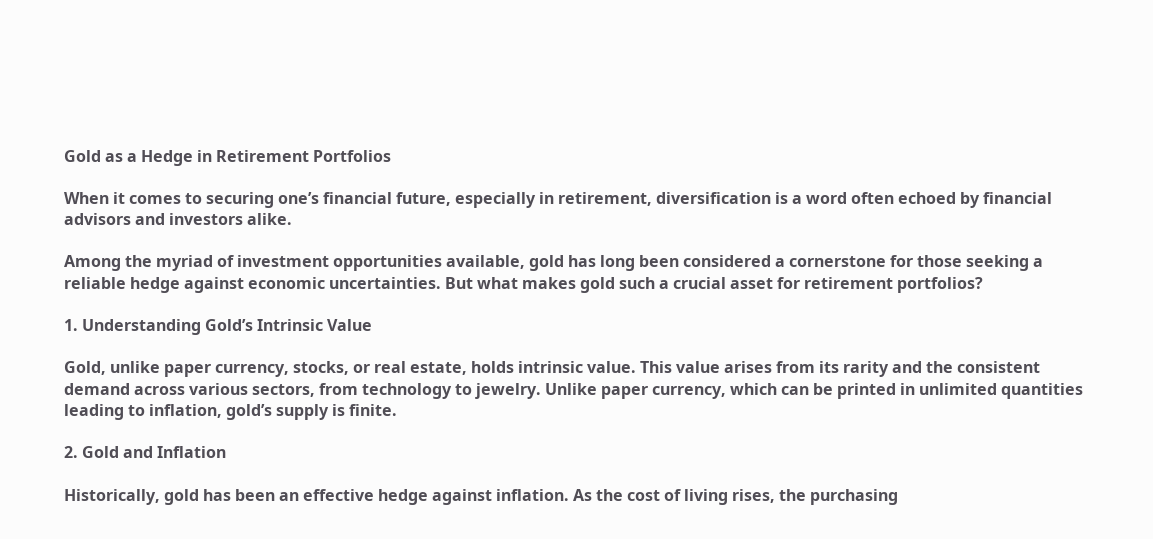Gold as a Hedge in Retirement Portfolios

When it comes to securing one’s financial future, especially in retirement, diversification is a word often echoed by financial advisors and investors alike.

Among the myriad of investment opportunities available, gold has long been considered a cornerstone for those seeking a reliable hedge against economic uncertainties. But what makes gold such a crucial asset for retirement portfolios?

1. Understanding Gold’s Intrinsic Value

Gold, unlike paper currency, stocks, or real estate, holds intrinsic value. This value arises from its rarity and the consistent demand across various sectors, from technology to jewelry. Unlike paper currency, which can be printed in unlimited quantities leading to inflation, gold’s supply is finite.

2. Gold and Inflation

Historically, gold has been an effective hedge against inflation. As the cost of living rises, the purchasing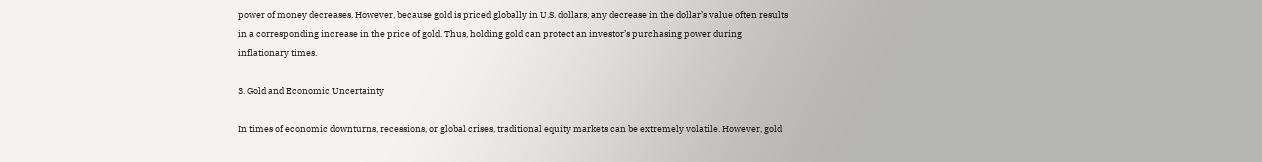power of money decreases. However, because gold is priced globally in U.S. dollars, any decrease in the dollar’s value often results in a corresponding increase in the price of gold. Thus, holding gold can protect an investor’s purchasing power during inflationary times.

3. Gold and Economic Uncertainty

In times of economic downturns, recessions, or global crises, traditional equity markets can be extremely volatile. However, gold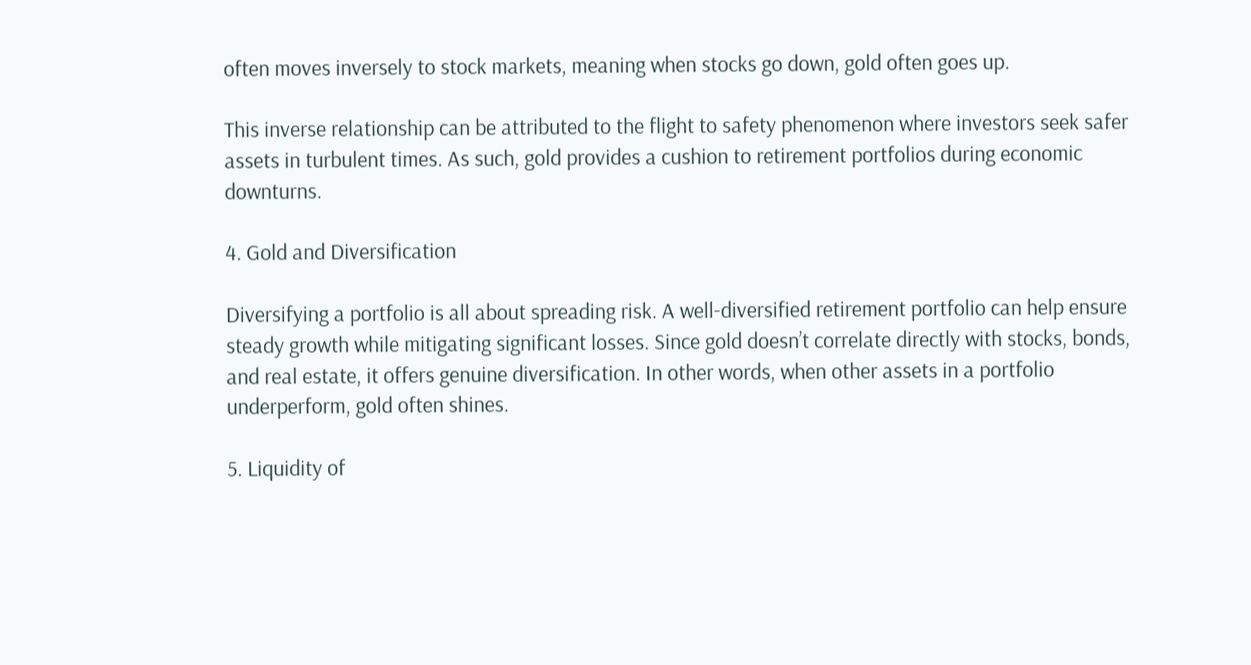often moves inversely to stock markets, meaning when stocks go down, gold often goes up.

This inverse relationship can be attributed to the flight to safety phenomenon where investors seek safer assets in turbulent times. As such, gold provides a cushion to retirement portfolios during economic downturns.

4. Gold and Diversification

Diversifying a portfolio is all about spreading risk. A well-diversified retirement portfolio can help ensure steady growth while mitigating significant losses. Since gold doesn’t correlate directly with stocks, bonds, and real estate, it offers genuine diversification. In other words, when other assets in a portfolio underperform, gold often shines.

5. Liquidity of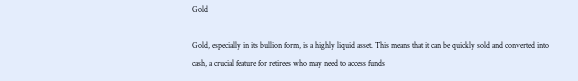Gold

Gold, especially in its bullion form, is a highly liquid asset. This means that it can be quickly sold and converted into cash, a crucial feature for retirees who may need to access funds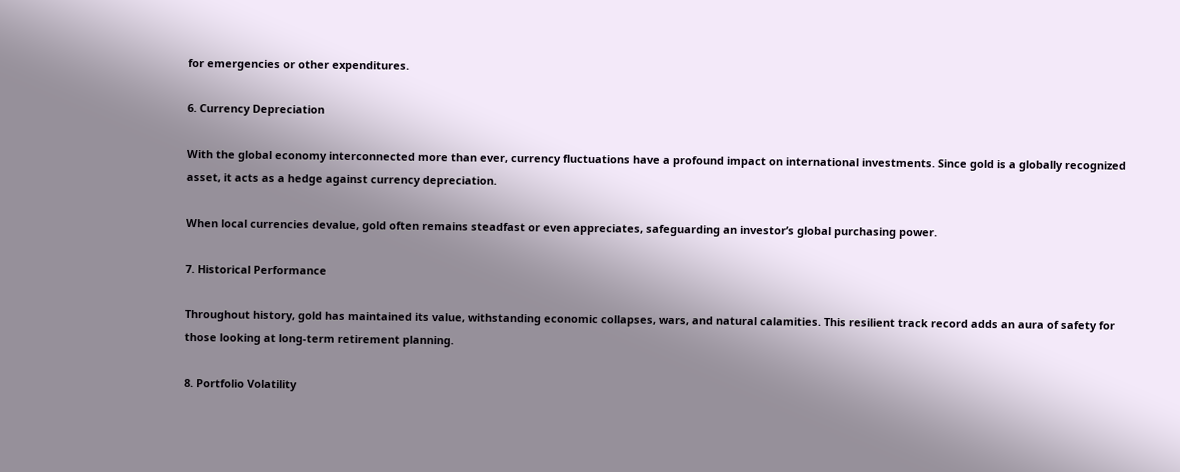for emergencies or other expenditures.

6. Currency Depreciation

With the global economy interconnected more than ever, currency fluctuations have a profound impact on international investments. Since gold is a globally recognized asset, it acts as a hedge against currency depreciation.

When local currencies devalue, gold often remains steadfast or even appreciates, safeguarding an investor’s global purchasing power.

7. Historical Performance

Throughout history, gold has maintained its value, withstanding economic collapses, wars, and natural calamities. This resilient track record adds an aura of safety for those looking at long-term retirement planning.

8. Portfolio Volatility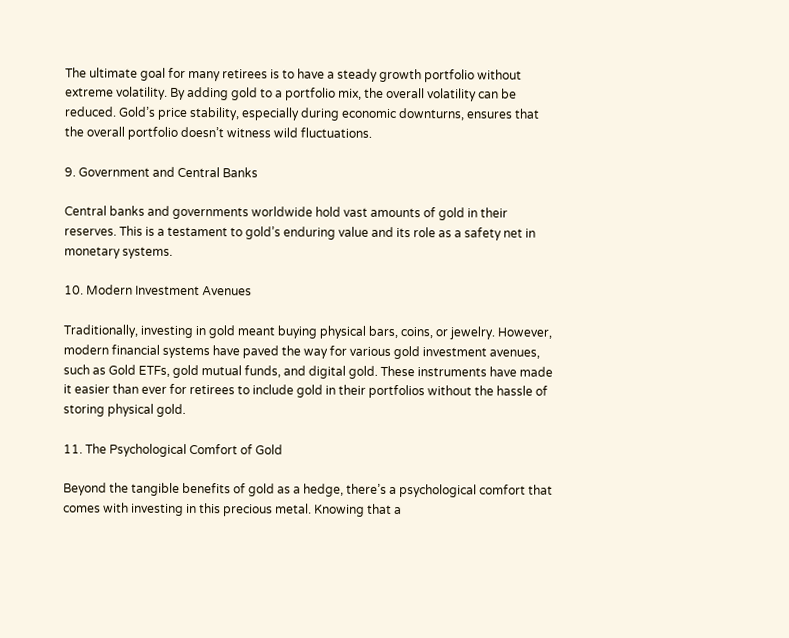The ultimate goal for many retirees is to have a steady growth portfolio without extreme volatility. By adding gold to a portfolio mix, the overall volatility can be reduced. Gold’s price stability, especially during economic downturns, ensures that the overall portfolio doesn’t witness wild fluctuations.

9. Government and Central Banks

Central banks and governments worldwide hold vast amounts of gold in their reserves. This is a testament to gold’s enduring value and its role as a safety net in monetary systems.

10. Modern Investment Avenues

Traditionally, investing in gold meant buying physical bars, coins, or jewelry. However, modern financial systems have paved the way for various gold investment avenues, such as Gold ETFs, gold mutual funds, and digital gold. These instruments have made it easier than ever for retirees to include gold in their portfolios without the hassle of storing physical gold.

11. The Psychological Comfort of Gold

Beyond the tangible benefits of gold as a hedge, there’s a psychological comfort that comes with investing in this precious metal. Knowing that a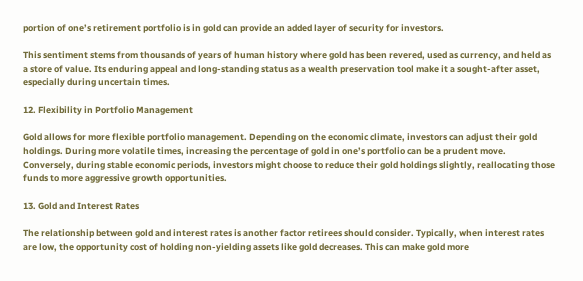portion of one’s retirement portfolio is in gold can provide an added layer of security for investors.

This sentiment stems from thousands of years of human history where gold has been revered, used as currency, and held as a store of value. Its enduring appeal and long-standing status as a wealth preservation tool make it a sought-after asset, especially during uncertain times.

12. Flexibility in Portfolio Management

Gold allows for more flexible portfolio management. Depending on the economic climate, investors can adjust their gold holdings. During more volatile times, increasing the percentage of gold in one’s portfolio can be a prudent move. Conversely, during stable economic periods, investors might choose to reduce their gold holdings slightly, reallocating those funds to more aggressive growth opportunities.

13. Gold and Interest Rates

The relationship between gold and interest rates is another factor retirees should consider. Typically, when interest rates are low, the opportunity cost of holding non-yielding assets like gold decreases. This can make gold more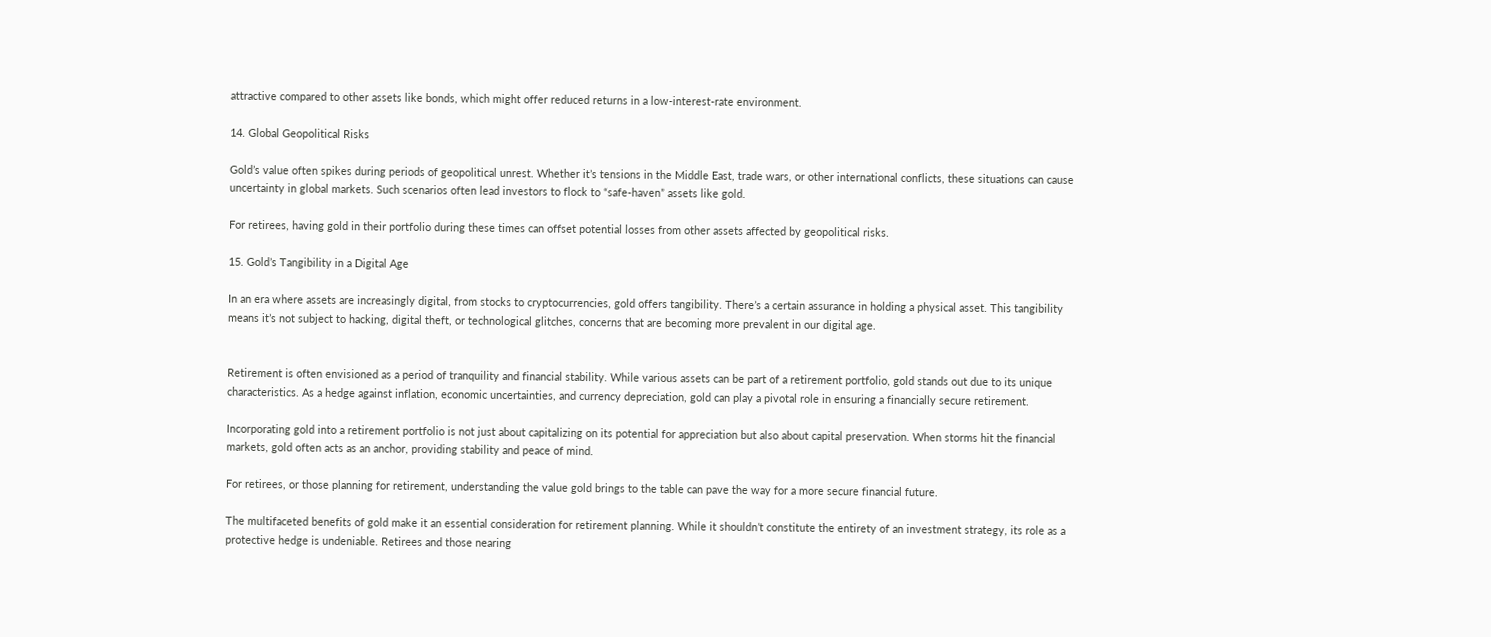attractive compared to other assets like bonds, which might offer reduced returns in a low-interest-rate environment.

14. Global Geopolitical Risks

Gold’s value often spikes during periods of geopolitical unrest. Whether it’s tensions in the Middle East, trade wars, or other international conflicts, these situations can cause uncertainty in global markets. Such scenarios often lead investors to flock to “safe-haven” assets like gold.

For retirees, having gold in their portfolio during these times can offset potential losses from other assets affected by geopolitical risks.

15. Gold’s Tangibility in a Digital Age

In an era where assets are increasingly digital, from stocks to cryptocurrencies, gold offers tangibility. There’s a certain assurance in holding a physical asset. This tangibility means it’s not subject to hacking, digital theft, or technological glitches, concerns that are becoming more prevalent in our digital age.


Retirement is often envisioned as a period of tranquility and financial stability. While various assets can be part of a retirement portfolio, gold stands out due to its unique characteristics. As a hedge against inflation, economic uncertainties, and currency depreciation, gold can play a pivotal role in ensuring a financially secure retirement.

Incorporating gold into a retirement portfolio is not just about capitalizing on its potential for appreciation but also about capital preservation. When storms hit the financial markets, gold often acts as an anchor, providing stability and peace of mind.

For retirees, or those planning for retirement, understanding the value gold brings to the table can pave the way for a more secure financial future.

The multifaceted benefits of gold make it an essential consideration for retirement planning. While it shouldn’t constitute the entirety of an investment strategy, its role as a protective hedge is undeniable. Retirees and those nearing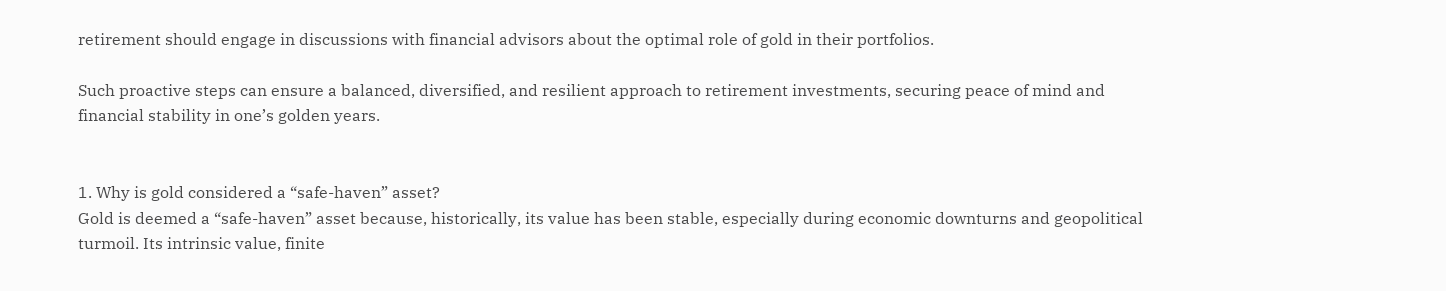retirement should engage in discussions with financial advisors about the optimal role of gold in their portfolios.

Such proactive steps can ensure a balanced, diversified, and resilient approach to retirement investments, securing peace of mind and financial stability in one’s golden years.


1. Why is gold considered a “safe-haven” asset?
Gold is deemed a “safe-haven” asset because, historically, its value has been stable, especially during economic downturns and geopolitical turmoil. Its intrinsic value, finite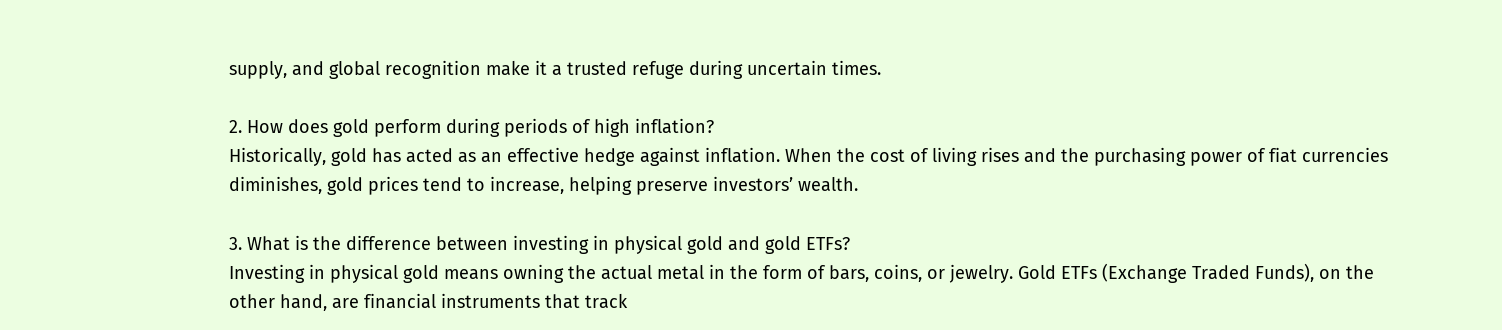supply, and global recognition make it a trusted refuge during uncertain times.

2. How does gold perform during periods of high inflation?
Historically, gold has acted as an effective hedge against inflation. When the cost of living rises and the purchasing power of fiat currencies diminishes, gold prices tend to increase, helping preserve investors’ wealth.

3. What is the difference between investing in physical gold and gold ETFs?
Investing in physical gold means owning the actual metal in the form of bars, coins, or jewelry. Gold ETFs (Exchange Traded Funds), on the other hand, are financial instruments that track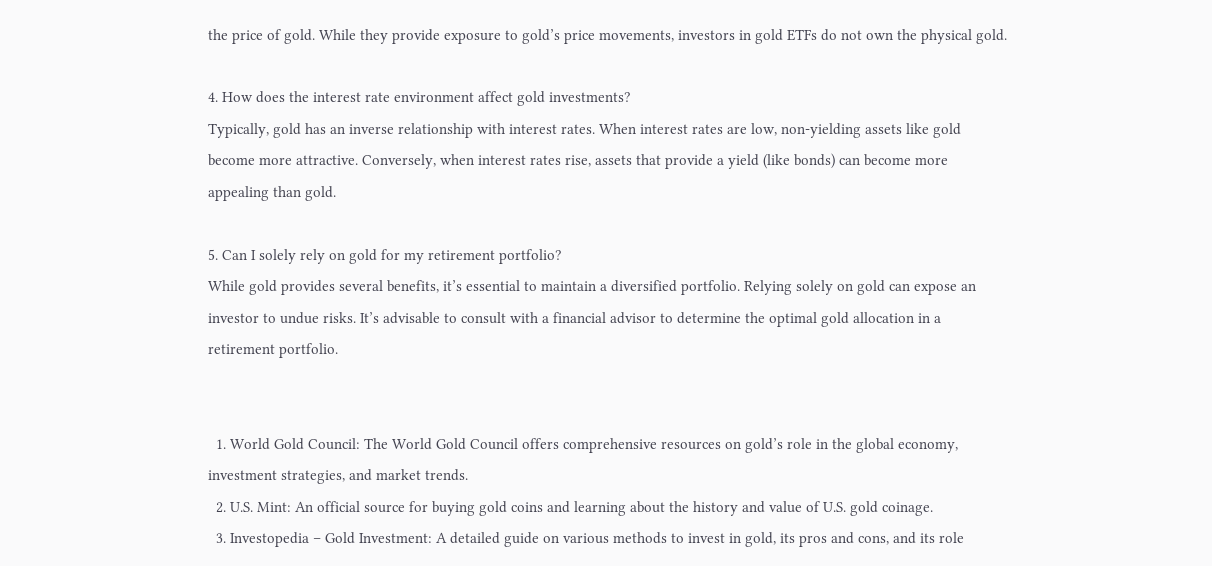the price of gold. While they provide exposure to gold’s price movements, investors in gold ETFs do not own the physical gold.

4. How does the interest rate environment affect gold investments?
Typically, gold has an inverse relationship with interest rates. When interest rates are low, non-yielding assets like gold become more attractive. Conversely, when interest rates rise, assets that provide a yield (like bonds) can become more appealing than gold.

5. Can I solely rely on gold for my retirement portfolio?
While gold provides several benefits, it’s essential to maintain a diversified portfolio. Relying solely on gold can expose an investor to undue risks. It’s advisable to consult with a financial advisor to determine the optimal gold allocation in a retirement portfolio.


  1. World Gold Council: The World Gold Council offers comprehensive resources on gold’s role in the global economy, investment strategies, and market trends.
  2. U.S. Mint: An official source for buying gold coins and learning about the history and value of U.S. gold coinage.
  3. Investopedia – Gold Investment: A detailed guide on various methods to invest in gold, its pros and cons, and its role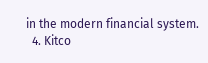in the modern financial system.
  4. Kitco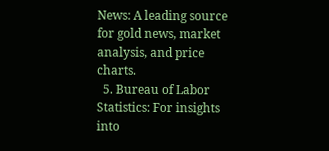News: A leading source for gold news, market analysis, and price charts.
  5. Bureau of Labor Statistics: For insights into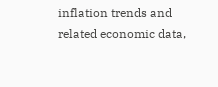inflation trends and related economic data,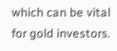which can be vital for gold investors.